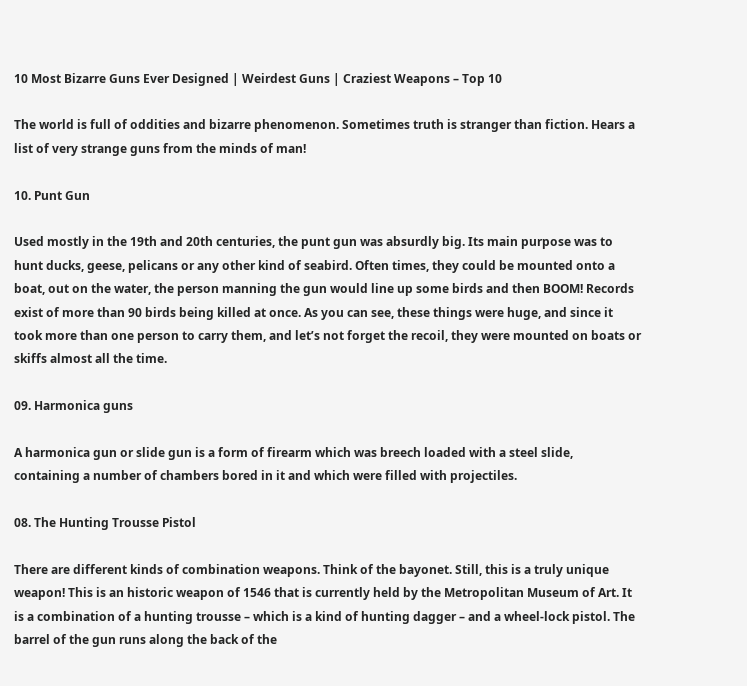10 Most Bizarre Guns Ever Designed | Weirdest Guns | Craziest Weapons – Top 10

The world is full of oddities and bizarre phenomenon. Sometimes truth is stranger than fiction. Hears a list of very strange guns from the minds of man!

10. Punt Gun

Used mostly in the 19th and 20th centuries, the punt gun was absurdly big. Its main purpose was to hunt ducks, geese, pelicans or any other kind of seabird. Often times, they could be mounted onto a boat, out on the water, the person manning the gun would line up some birds and then BOOM! Records exist of more than 90 birds being killed at once. As you can see, these things were huge, and since it took more than one person to carry them, and let’s not forget the recoil, they were mounted on boats or skiffs almost all the time.

09. Harmonica guns

A harmonica gun or slide gun is a form of firearm which was breech loaded with a steel slide, containing a number of chambers bored in it and which were filled with projectiles.

08. The Hunting Trousse Pistol

There are different kinds of combination weapons. Think of the bayonet. Still, this is a truly unique weapon! This is an historic weapon of 1546 that is currently held by the Metropolitan Museum of Art. It is a combination of a hunting trousse – which is a kind of hunting dagger – and a wheel-lock pistol. The barrel of the gun runs along the back of the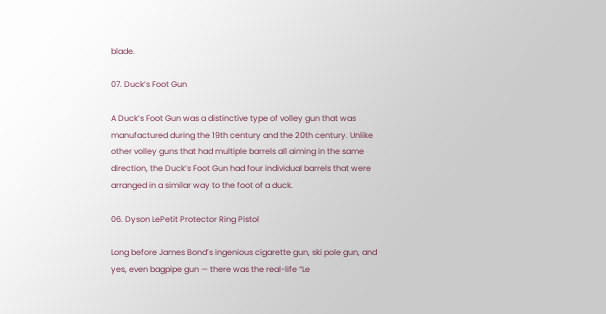blade.

07. Duck’s Foot Gun

A Duck’s Foot Gun was a distinctive type of volley gun that was manufactured during the 19th century and the 20th century. Unlike other volley guns that had multiple barrels all aiming in the same direction, the Duck’s Foot Gun had four individual barrels that were arranged in a similar way to the foot of a duck.

06. Dyson LePetit Protector Ring Pistol

Long before James Bond’s ingenious cigarette gun, ski pole gun, and yes, even bagpipe gun — there was the real-life “Le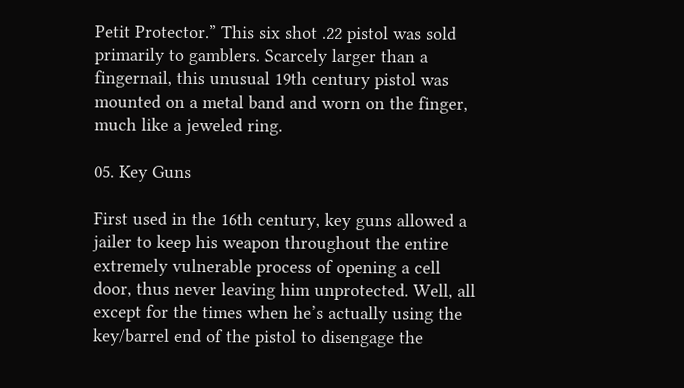Petit Protector.” This six shot .22 pistol was sold primarily to gamblers. Scarcely larger than a fingernail, this unusual 19th century pistol was mounted on a metal band and worn on the finger, much like a jeweled ring.

05. Key Guns

First used in the 16th century, key guns allowed a jailer to keep his weapon throughout the entire extremely vulnerable process of opening a cell door, thus never leaving him unprotected. Well, all except for the times when he’s actually using the key/barrel end of the pistol to disengage the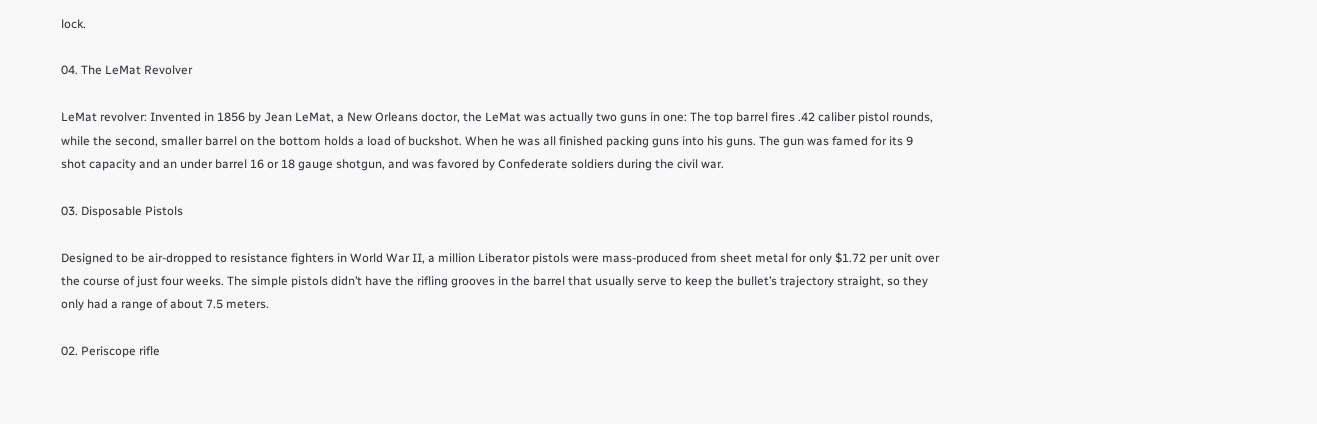lock.

04. The LeMat Revolver

LeMat revolver: Invented in 1856 by Jean LeMat, a New Orleans doctor, the LeMat was actually two guns in one: The top barrel fires .42 caliber pistol rounds, while the second, smaller barrel on the bottom holds a load of buckshot. When he was all finished packing guns into his guns. The gun was famed for its 9 shot capacity and an under barrel 16 or 18 gauge shotgun, and was favored by Confederate soldiers during the civil war.

03. Disposable Pistols

Designed to be air-dropped to resistance fighters in World War II, a million Liberator pistols were mass-produced from sheet metal for only $1.72 per unit over the course of just four weeks. The simple pistols didn’t have the rifling grooves in the barrel that usually serve to keep the bullet’s trajectory straight, so they only had a range of about 7.5 meters.

02. Periscope rifle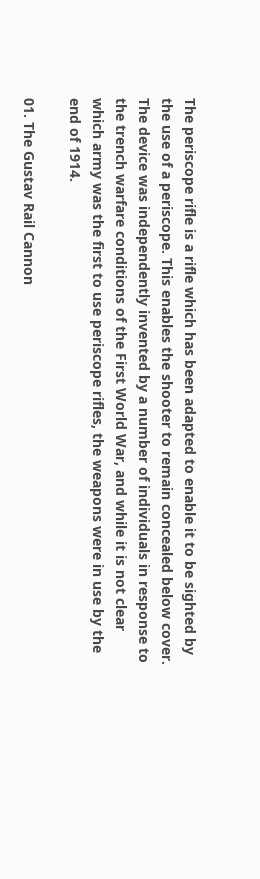The periscope rifle is a rifle which has been adapted to enable it to be sighted by the use of a periscope. This enables the shooter to remain concealed below cover. The device was independently invented by a number of individuals in response to the trench warfare conditions of the First World War, and while it is not clear which army was the first to use periscope rifles, the weapons were in use by the end of 1914.

01. The Gustav Rail Cannon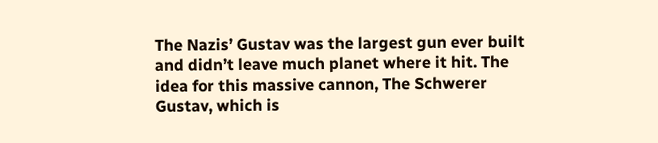The Nazis’ Gustav was the largest gun ever built and didn’t leave much planet where it hit. The idea for this massive cannon, The Schwerer Gustav, which is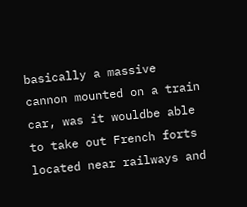basically a massive cannon mounted on a train car, was it wouldbe able to take out French forts located near railways and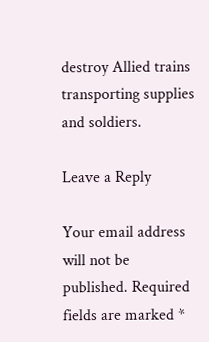destroy Allied trains transporting supplies and soldiers.

Leave a Reply

Your email address will not be published. Required fields are marked *